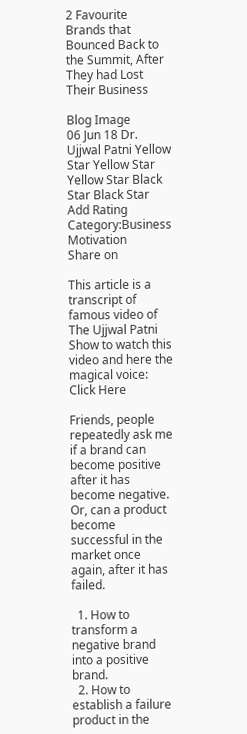2 Favourite Brands that Bounced Back to the Summit, After They had Lost Their Business

Blog Image
06 Jun 18 Dr. Ujjwal Patni Yellow Star Yellow Star Yellow Star Black Star Black Star Add Rating
Category:Business Motivation
Share on

This article is a transcript of famous video of The Ujjwal Patni Show to watch this video and here the magical voice: Click Here

Friends, people repeatedly ask me if a brand can become positive after it has become negative. Or, can a product become successful in the market once again, after it has failed.

  1. How to transform a negative brand into a positive brand.
  2. How to establish a failure product in the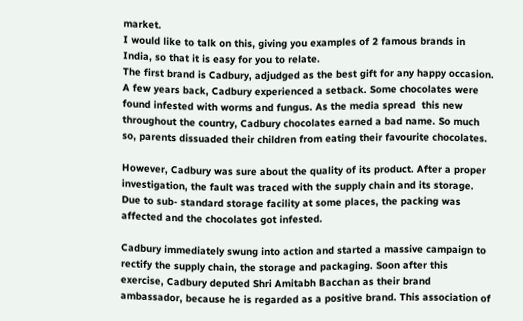market.
I would like to talk on this, giving you examples of 2 famous brands in India, so that it is easy for you to relate.
The first brand is Cadbury, adjudged as the best gift for any happy occasion. A few years back, Cadbury experienced a setback. Some chocolates were found infested with worms and fungus. As the media spread  this new throughout the country, Cadbury chocolates earned a bad name. So much so, parents dissuaded their children from eating their favourite chocolates.

However, Cadbury was sure about the quality of its product. After a proper investigation, the fault was traced with the supply chain and its storage. Due to sub- standard storage facility at some places, the packing was affected and the chocolates got infested.

Cadbury immediately swung into action and started a massive campaign to rectify the supply chain, the storage and packaging. Soon after this exercise, Cadbury deputed Shri Amitabh Bacchan as their brand ambassador, because he is regarded as a positive brand. This association of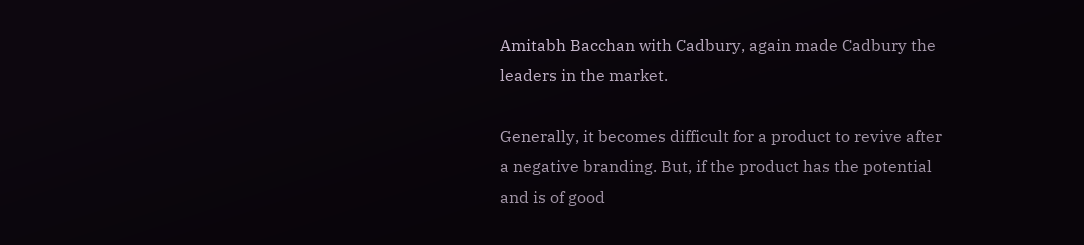Amitabh Bacchan with Cadbury, again made Cadbury the leaders in the market.

Generally, it becomes difficult for a product to revive after a negative branding. But, if the product has the potential and is of good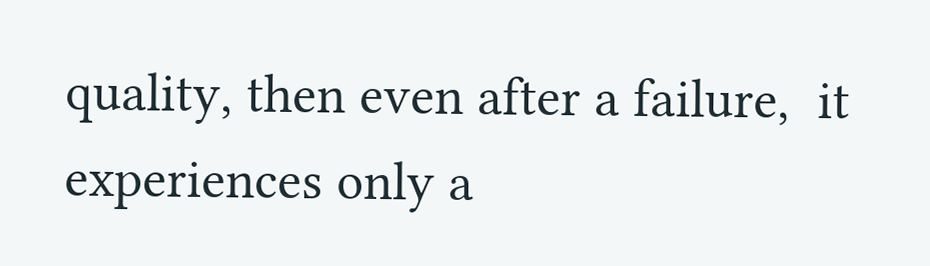quality, then even after a failure,  it experiences only a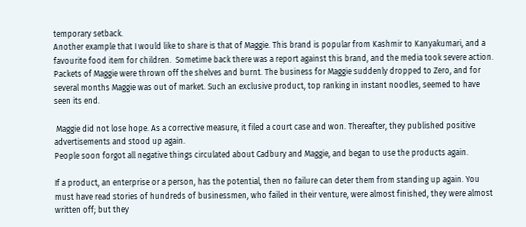temporary setback.
Another example that I would like to share is that of Maggie. This brand is popular from Kashmir to Kanyakumari, and a favourite food item for children.  Sometime back there was a report against this brand, and the media took severe action. Packets of Maggie were thrown off the shelves and burnt. The business for Maggie suddenly dropped to Zero, and for several months Maggie was out of market. Such an exclusive product, top ranking in instant noodles, seemed to have seen its end.

 Maggie did not lose hope. As a corrective measure, it filed a court case and won. Thereafter, they published positive advertisements and stood up again.
People soon forgot all negative things circulated about Cadbury and Maggie, and began to use the products again.

If a product, an enterprise or a person, has the potential, then no failure can deter them from standing up again. You must have read stories of hundreds of businessmen, who failed in their venture, were almost finished, they were almost written off; but they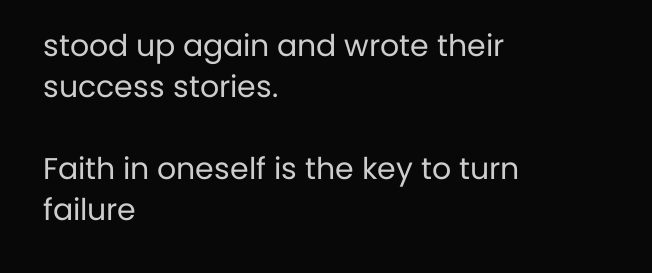stood up again and wrote their success stories.

Faith in oneself is the key to turn failure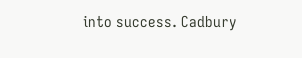into success. Cadbury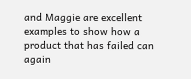and Maggie are excellent examples to show how a product that has failed can again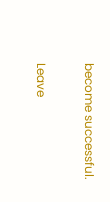become successful.

Leave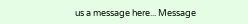us a message here... Message